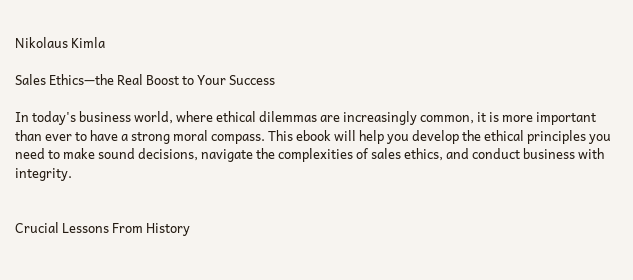Nikolaus Kimla

Sales Ethics—the Real Boost to Your Success

In today's business world, where ethical dilemmas are increasingly common, it is more important than ever to have a strong moral compass. This ebook will help you develop the ethical principles you need to make sound decisions, navigate the complexities of sales ethics, and conduct business with integrity.


Crucial Lessons From History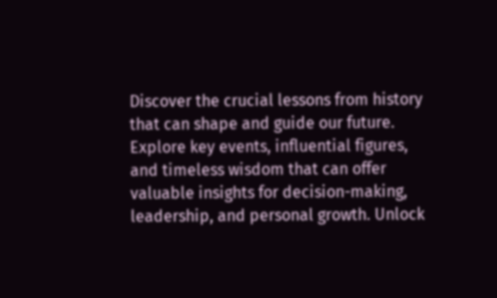Discover the crucial lessons from history that can shape and guide our future. Explore key events, influential figures, and timeless wisdom that can offer valuable insights for decision-making, leadership, and personal growth. Unlock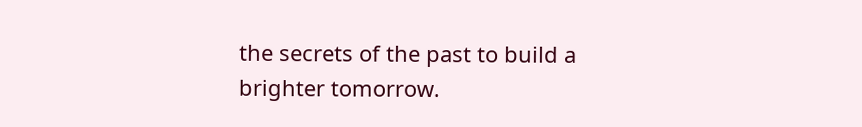the secrets of the past to build a brighter tomorrow.